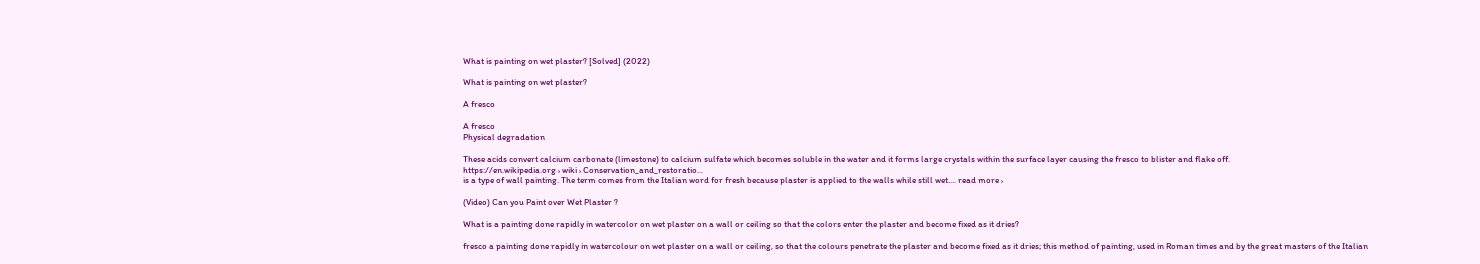What is painting on wet plaster? [Solved] (2022)

What is painting on wet plaster?

A fresco

A fresco
Physical degradation

These acids convert calcium carbonate (limestone) to calcium sulfate which becomes soluble in the water and it forms large crystals within the surface layer causing the fresco to blister and flake off.
https://en.wikipedia.org › wiki › Conservation_and_restoratio...
is a type of wall painting. The term comes from the Italian word for fresh because plaster is applied to the walls while still wet.... read more ›

(Video) Can you Paint over Wet Plaster ?

What is a painting done rapidly in watercolor on wet plaster on a wall or ceiling so that the colors enter the plaster and become fixed as it dries?

fresco a painting done rapidly in watercolour on wet plaster on a wall or ceiling, so that the colours penetrate the plaster and become fixed as it dries; this method of painting, used in Roman times and by the great masters of the Italian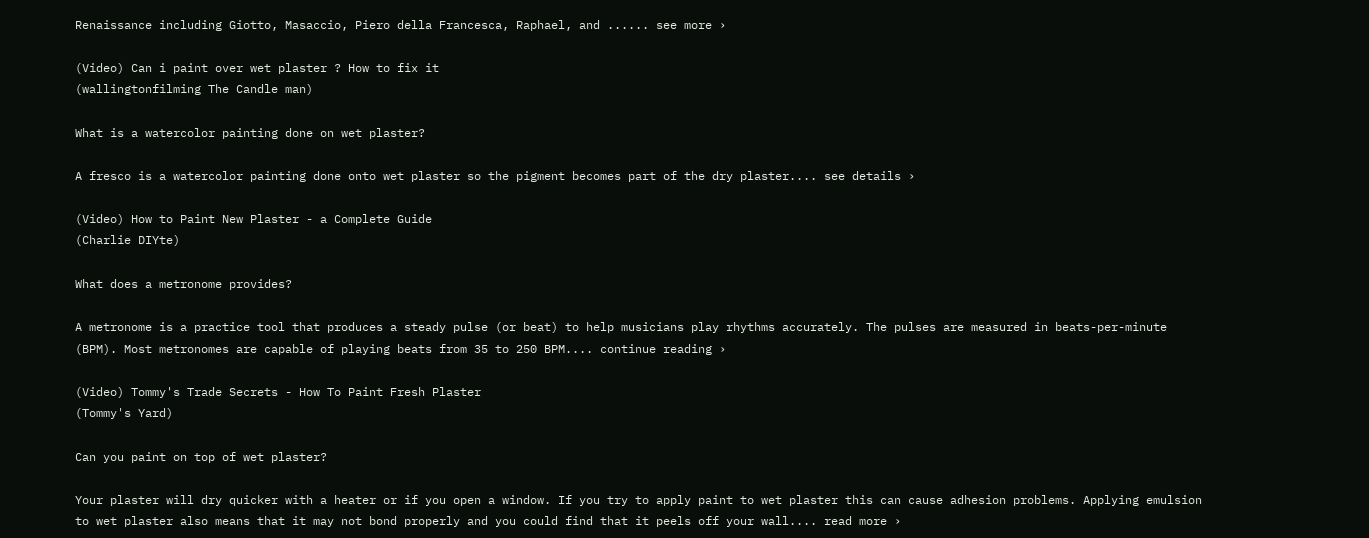Renaissance including Giotto, Masaccio, Piero della Francesca, Raphael, and ...... see more ›

(Video) Can i paint over wet plaster ? How to fix it
(wallingtonfilming The Candle man)

What is a watercolor painting done on wet plaster?

A fresco is a watercolor painting done onto wet plaster so the pigment becomes part of the dry plaster.... see details ›

(Video) How to Paint New Plaster - a Complete Guide
(Charlie DIYte)

What does a metronome provides?

A metronome is a practice tool that produces a steady pulse (or beat) to help musicians play rhythms accurately. The pulses are measured in beats-per-minute (BPM). Most metronomes are capable of playing beats from 35 to 250 BPM.... continue reading ›

(Video) Tommy's Trade Secrets - How To Paint Fresh Plaster
(Tommy's Yard)

Can you paint on top of wet plaster?

Your plaster will dry quicker with a heater or if you open a window. If you try to apply paint to wet plaster this can cause adhesion problems. Applying emulsion to wet plaster also means that it may not bond properly and you could find that it peels off your wall.... read more ›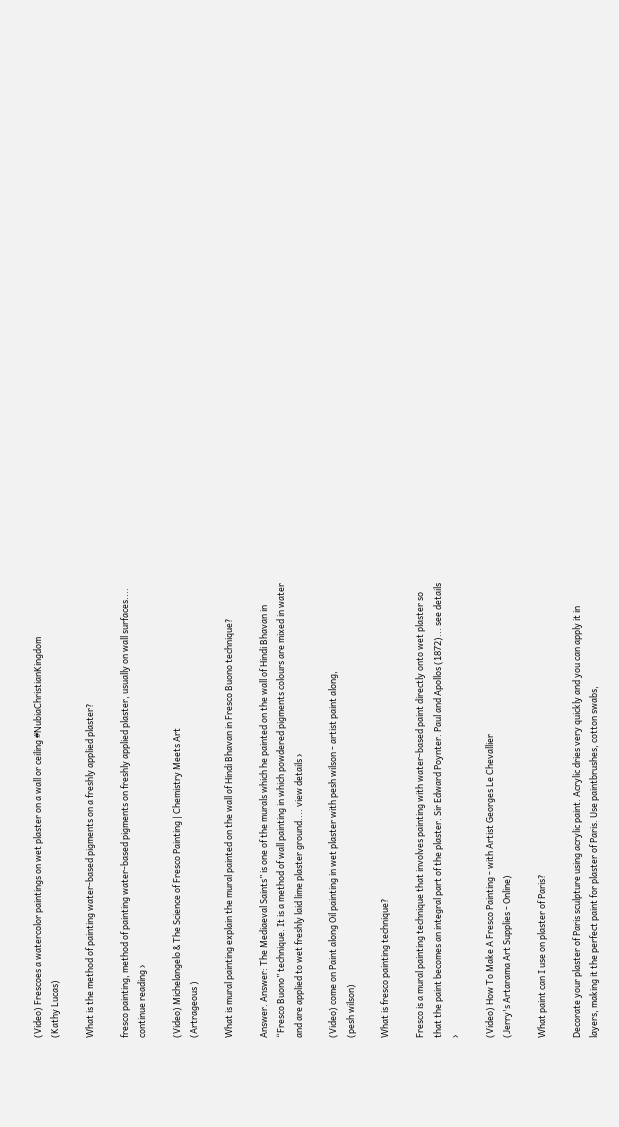(Video) Frescoes a watercolor paintings on wet plaster on a wall or ceiling #NubiaChristianKingdom
(Kathy Lucas)

What is the method of painting water-based pigments on a freshly applied plaster?

fresco painting, method of painting water-based pigments on freshly applied plaster, usually on wall surfaces.... continue reading ›

(Video) Michelangelo & The Science of Fresco Painting | Chemistry Meets Art
(Artrageous )

What is mural painting explain the mural painted on the wall of Hindi Bhavan in Fresco Buono technique?

Answer. Answer: The Mediaeval Saints” is one of the murals which he painted on the wall of Hindi Bhavan in “Fresco Buono” technique. It is a method of wall painting in which powdered pigments colours are mixed in water and are applied to wet freshly laid lime plaster ground.... view details ›

(Video) come on Paint along Oil painting in wet plaster with pesh wilson - artist paint along,
(pesh wilson)

What is fresco painting technique?

Fresco is a mural painting technique that involves painting with water-based paint directly onto wet plaster so that the paint becomes an integral part of the plaster. Sir Edward Poynter. Paul and Apollos (1872)... see details ›

(Video) How To Make A Fresco Painting - with Artist Georges Le Chevallier
(Jerry's Artarama Art Supplies - Online)

What paint can I use on plaster of Paris?

Decorate your plaster of Paris sculpture using acrylic paint. Acrylic dries very quickly and you can apply it in layers, making it the perfect paint for plaster of Paris. Use paintbrushes, cotton swabs,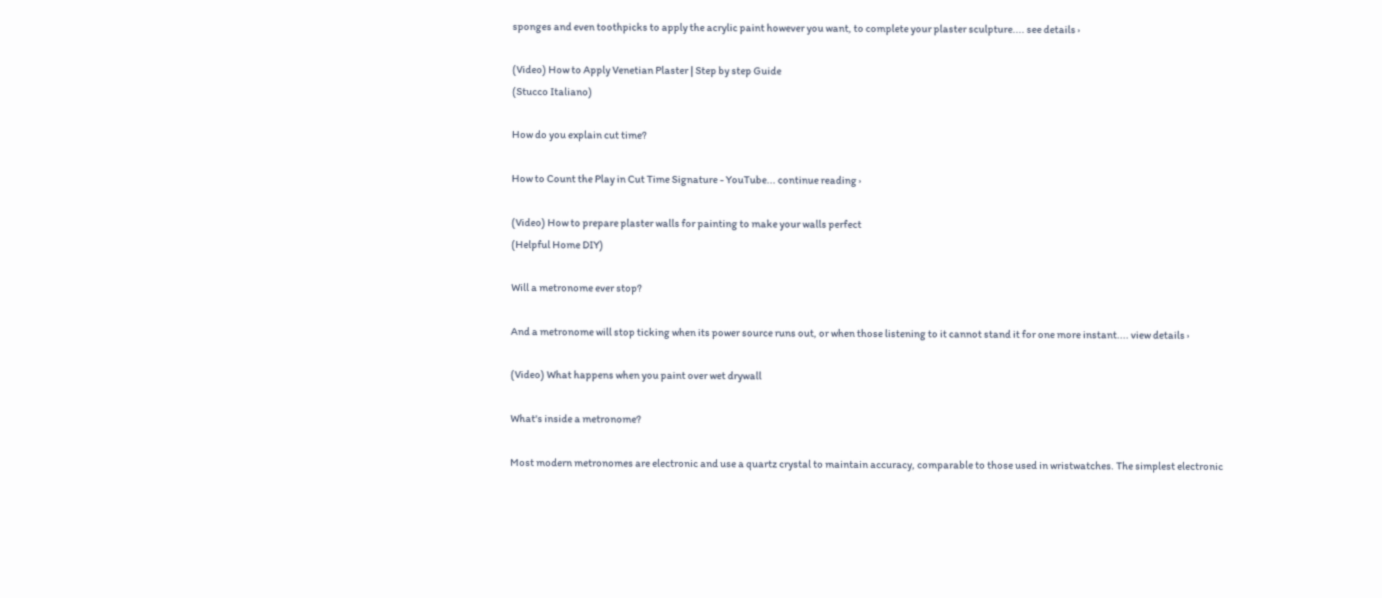sponges and even toothpicks to apply the acrylic paint however you want, to complete your plaster sculpture.... see details ›

(Video) How to Apply Venetian Plaster | Step by step Guide
(Stucco Italiano)

How do you explain cut time?

How to Count the Play in Cut Time Signature - YouTube... continue reading ›

(Video) How to prepare plaster walls for painting to make your walls perfect
(Helpful Home DIY)

Will a metronome ever stop?

And a metronome will stop ticking when its power source runs out, or when those listening to it cannot stand it for one more instant.... view details ›

(Video) What happens when you paint over wet drywall

What's inside a metronome?

Most modern metronomes are electronic and use a quartz crystal to maintain accuracy, comparable to those used in wristwatches. The simplest electronic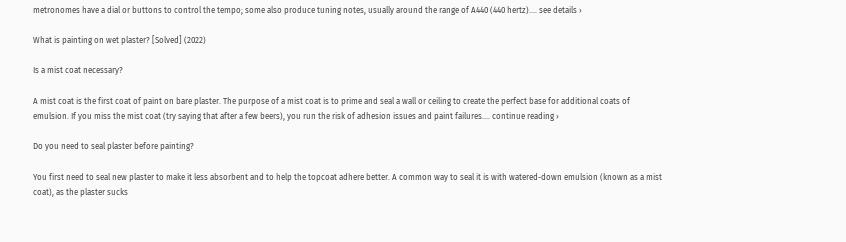metronomes have a dial or buttons to control the tempo; some also produce tuning notes, usually around the range of A440 (440 hertz).... see details ›

What is painting on wet plaster? [Solved] (2022)

Is a mist coat necessary?

A mist coat is the first coat of paint on bare plaster. The purpose of a mist coat is to prime and seal a wall or ceiling to create the perfect base for additional coats of emulsion. If you miss the mist coat (try saying that after a few beers), you run the risk of adhesion issues and paint failures.... continue reading ›

Do you need to seal plaster before painting?

You first need to seal new plaster to make it less absorbent and to help the topcoat adhere better. A common way to seal it is with watered-down emulsion (known as a mist coat), as the plaster sucks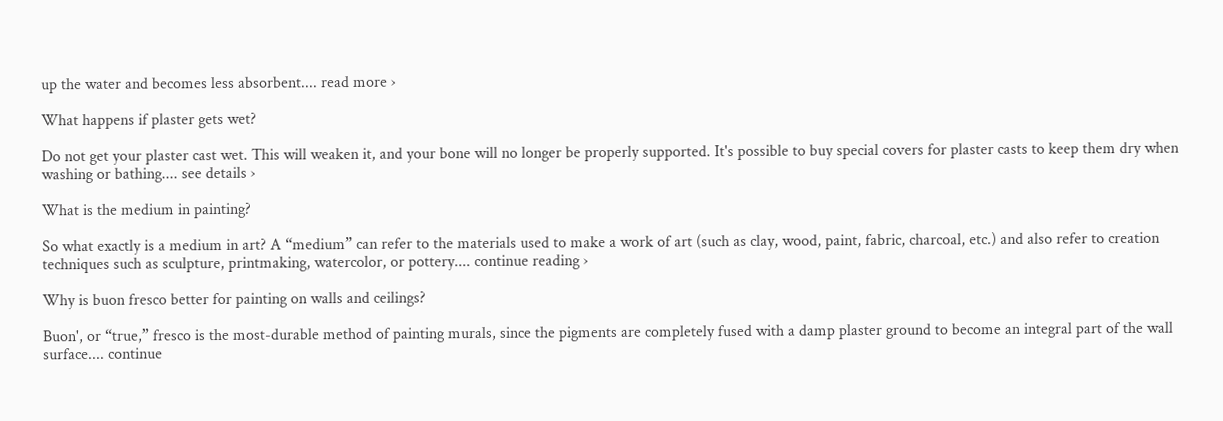up the water and becomes less absorbent.... read more ›

What happens if plaster gets wet?

Do not get your plaster cast wet. This will weaken it, and your bone will no longer be properly supported. It's possible to buy special covers for plaster casts to keep them dry when washing or bathing.... see details ›

What is the medium in painting?

So what exactly is a medium in art? A “medium” can refer to the materials used to make a work of art (such as clay, wood, paint, fabric, charcoal, etc.) and also refer to creation techniques such as sculpture, printmaking, watercolor, or pottery.... continue reading ›

Why is buon fresco better for painting on walls and ceilings?

Buon', or “true,” fresco is the most-durable method of painting murals, since the pigments are completely fused with a damp plaster ground to become an integral part of the wall surface.... continue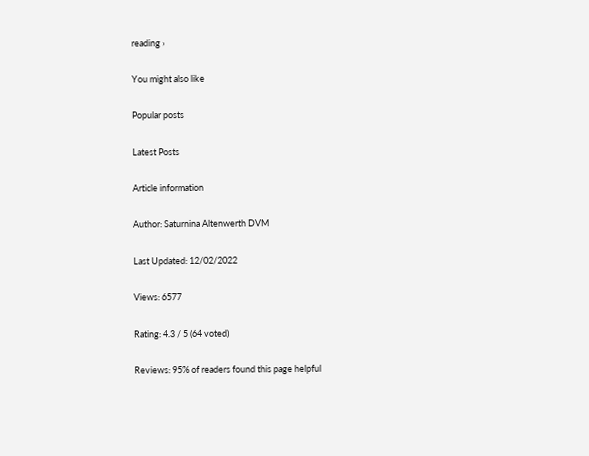reading ›

You might also like

Popular posts

Latest Posts

Article information

Author: Saturnina Altenwerth DVM

Last Updated: 12/02/2022

Views: 6577

Rating: 4.3 / 5 (64 voted)

Reviews: 95% of readers found this page helpful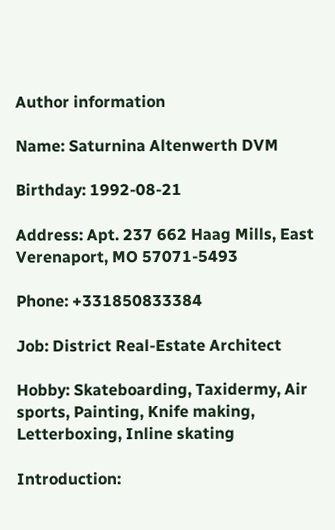Author information

Name: Saturnina Altenwerth DVM

Birthday: 1992-08-21

Address: Apt. 237 662 Haag Mills, East Verenaport, MO 57071-5493

Phone: +331850833384

Job: District Real-Estate Architect

Hobby: Skateboarding, Taxidermy, Air sports, Painting, Knife making, Letterboxing, Inline skating

Introduction: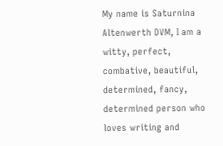My name is Saturnina Altenwerth DVM, I am a witty, perfect, combative, beautiful, determined, fancy, determined person who loves writing and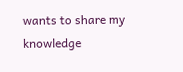wants to share my knowledge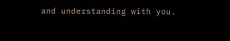and understanding with you.